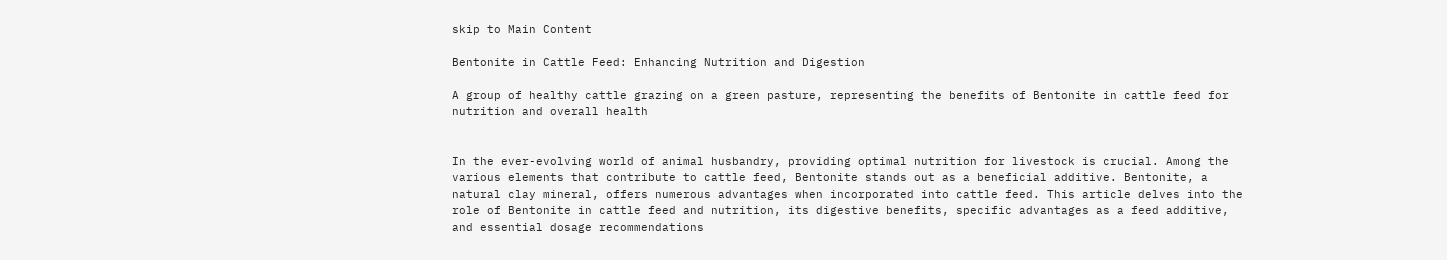skip to Main Content

Bentonite in Cattle Feed: Enhancing Nutrition and Digestion

A group of healthy cattle grazing on a green pasture, representing the benefits of Bentonite in cattle feed for nutrition and overall health


In the ever-evolving world of animal husbandry, providing optimal nutrition for livestock is crucial. Among the various elements that contribute to cattle feed, Bentonite stands out as a beneficial additive. Bentonite, a natural clay mineral, offers numerous advantages when incorporated into cattle feed. This article delves into the role of Bentonite in cattle feed and nutrition, its digestive benefits, specific advantages as a feed additive, and essential dosage recommendations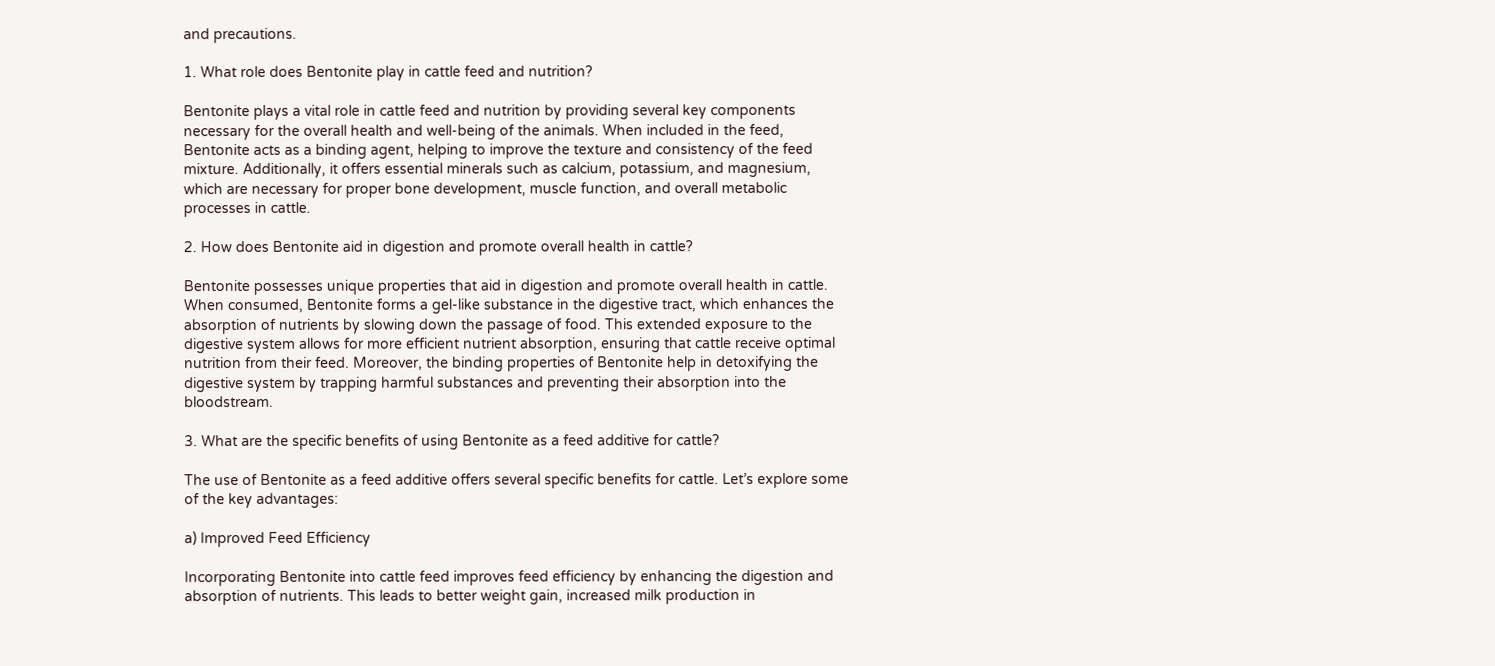and precautions.

1. What role does Bentonite play in cattle feed and nutrition?

Bentonite plays a vital role in cattle feed and nutrition by providing several key components necessary for the overall health and well-being of the animals. When included in the feed, Bentonite acts as a binding agent, helping to improve the texture and consistency of the feed mixture. Additionally, it offers essential minerals such as calcium, potassium, and magnesium, which are necessary for proper bone development, muscle function, and overall metabolic processes in cattle.

2. How does Bentonite aid in digestion and promote overall health in cattle?

Bentonite possesses unique properties that aid in digestion and promote overall health in cattle. When consumed, Bentonite forms a gel-like substance in the digestive tract, which enhances the absorption of nutrients by slowing down the passage of food. This extended exposure to the digestive system allows for more efficient nutrient absorption, ensuring that cattle receive optimal nutrition from their feed. Moreover, the binding properties of Bentonite help in detoxifying the digestive system by trapping harmful substances and preventing their absorption into the bloodstream.

3. What are the specific benefits of using Bentonite as a feed additive for cattle?

The use of Bentonite as a feed additive offers several specific benefits for cattle. Let’s explore some of the key advantages:

a) Improved Feed Efficiency

Incorporating Bentonite into cattle feed improves feed efficiency by enhancing the digestion and absorption of nutrients. This leads to better weight gain, increased milk production in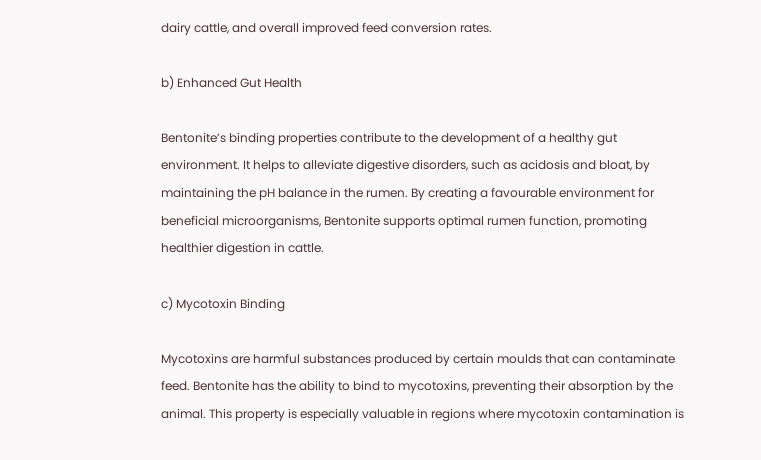dairy cattle, and overall improved feed conversion rates.

b) Enhanced Gut Health

Bentonite’s binding properties contribute to the development of a healthy gut environment. It helps to alleviate digestive disorders, such as acidosis and bloat, by maintaining the pH balance in the rumen. By creating a favourable environment for beneficial microorganisms, Bentonite supports optimal rumen function, promoting healthier digestion in cattle.

c) Mycotoxin Binding

Mycotoxins are harmful substances produced by certain moulds that can contaminate feed. Bentonite has the ability to bind to mycotoxins, preventing their absorption by the animal. This property is especially valuable in regions where mycotoxin contamination is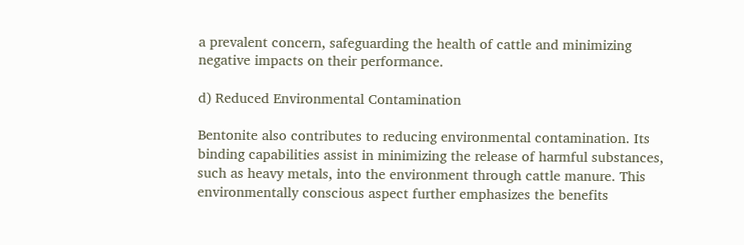a prevalent concern, safeguarding the health of cattle and minimizing negative impacts on their performance.

d) Reduced Environmental Contamination

Bentonite also contributes to reducing environmental contamination. Its binding capabilities assist in minimizing the release of harmful substances, such as heavy metals, into the environment through cattle manure. This environmentally conscious aspect further emphasizes the benefits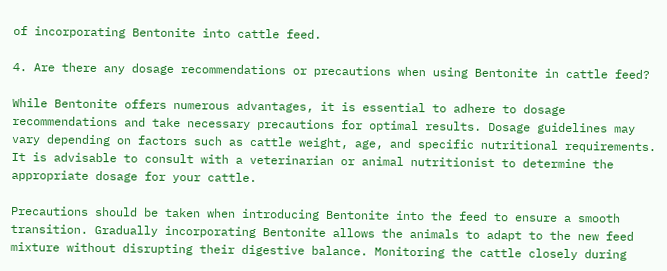of incorporating Bentonite into cattle feed.

4. Are there any dosage recommendations or precautions when using Bentonite in cattle feed?

While Bentonite offers numerous advantages, it is essential to adhere to dosage recommendations and take necessary precautions for optimal results. Dosage guidelines may vary depending on factors such as cattle weight, age, and specific nutritional requirements. It is advisable to consult with a veterinarian or animal nutritionist to determine the appropriate dosage for your cattle.

Precautions should be taken when introducing Bentonite into the feed to ensure a smooth transition. Gradually incorporating Bentonite allows the animals to adapt to the new feed mixture without disrupting their digestive balance. Monitoring the cattle closely during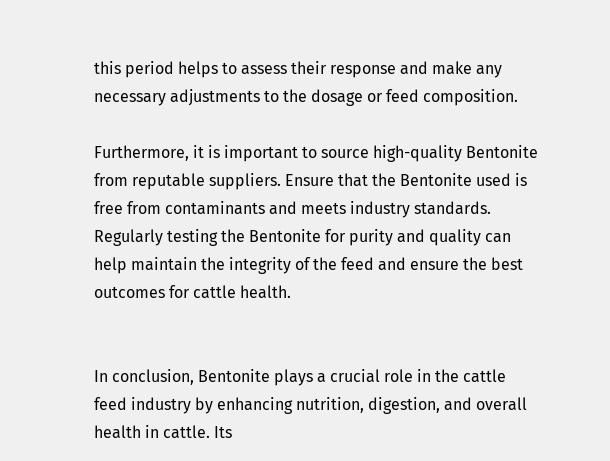this period helps to assess their response and make any necessary adjustments to the dosage or feed composition.

Furthermore, it is important to source high-quality Bentonite from reputable suppliers. Ensure that the Bentonite used is free from contaminants and meets industry standards. Regularly testing the Bentonite for purity and quality can help maintain the integrity of the feed and ensure the best outcomes for cattle health.


In conclusion, Bentonite plays a crucial role in the cattle feed industry by enhancing nutrition, digestion, and overall health in cattle. Its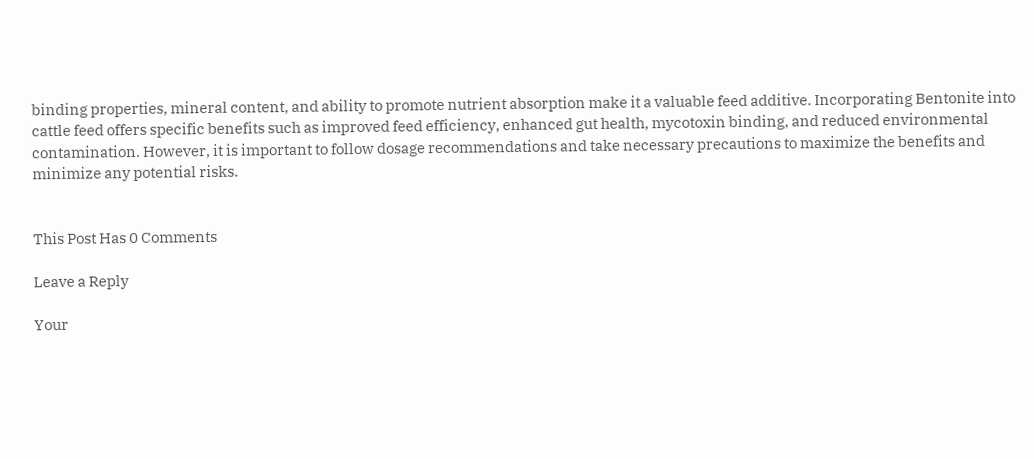binding properties, mineral content, and ability to promote nutrient absorption make it a valuable feed additive. Incorporating Bentonite into cattle feed offers specific benefits such as improved feed efficiency, enhanced gut health, mycotoxin binding, and reduced environmental contamination. However, it is important to follow dosage recommendations and take necessary precautions to maximize the benefits and minimize any potential risks.


This Post Has 0 Comments

Leave a Reply

Your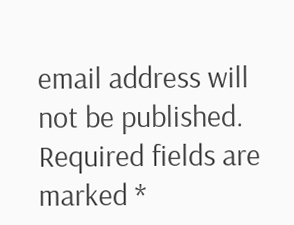email address will not be published. Required fields are marked *